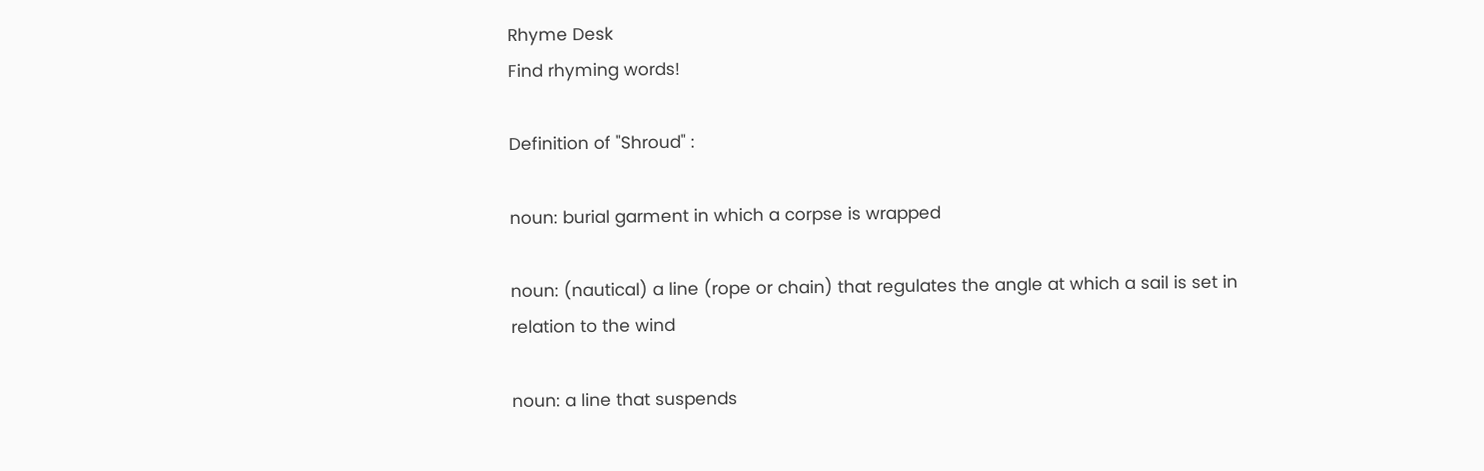Rhyme Desk
Find rhyming words!

Definition of "Shroud" :

noun: burial garment in which a corpse is wrapped

noun: (nautical) a line (rope or chain) that regulates the angle at which a sail is set in relation to the wind

noun: a line that suspends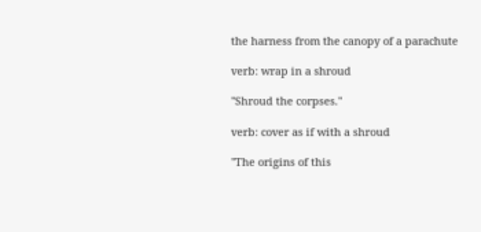the harness from the canopy of a parachute

verb: wrap in a shroud

"Shroud the corpses."

verb: cover as if with a shroud

"The origins of this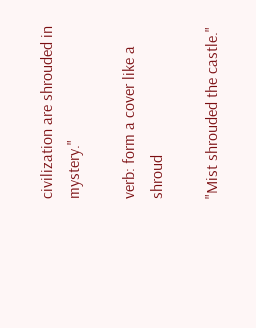civilization are shrouded in mystery."

verb: form a cover like a shroud

"Mist shrouded the castle."